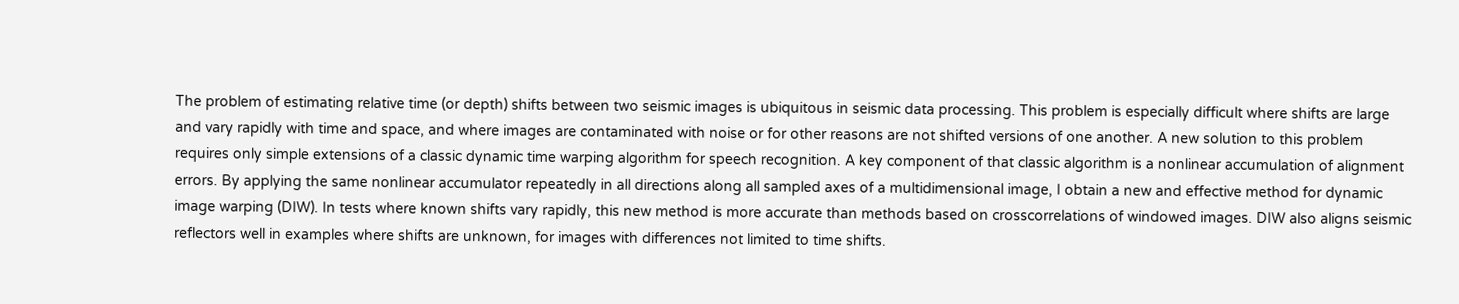The problem of estimating relative time (or depth) shifts between two seismic images is ubiquitous in seismic data processing. This problem is especially difficult where shifts are large and vary rapidly with time and space, and where images are contaminated with noise or for other reasons are not shifted versions of one another. A new solution to this problem requires only simple extensions of a classic dynamic time warping algorithm for speech recognition. A key component of that classic algorithm is a nonlinear accumulation of alignment errors. By applying the same nonlinear accumulator repeatedly in all directions along all sampled axes of a multidimensional image, I obtain a new and effective method for dynamic image warping (DIW). In tests where known shifts vary rapidly, this new method is more accurate than methods based on crosscorrelations of windowed images. DIW also aligns seismic reflectors well in examples where shifts are unknown, for images with differences not limited to time shifts.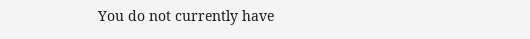You do not currently have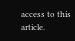access to this article.